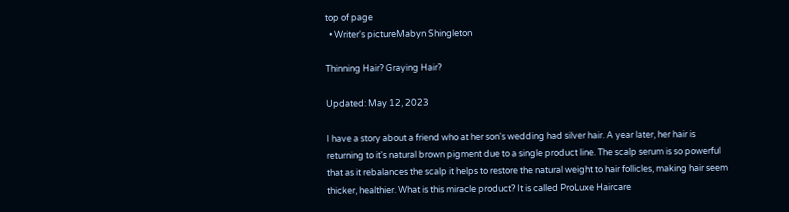top of page
  • Writer's pictureMabyn Shingleton

Thinning Hair? Graying Hair?

Updated: May 12, 2023

I have a story about a friend who at her son's wedding had silver hair. A year later, her hair is returning to it's natural brown pigment due to a single product line. The scalp serum is so powerful that as it rebalances the scalp it helps to restore the natural weight to hair follicles, making hair seem thicker, healthier. What is this miracle product? It is called ProLuxe Haircare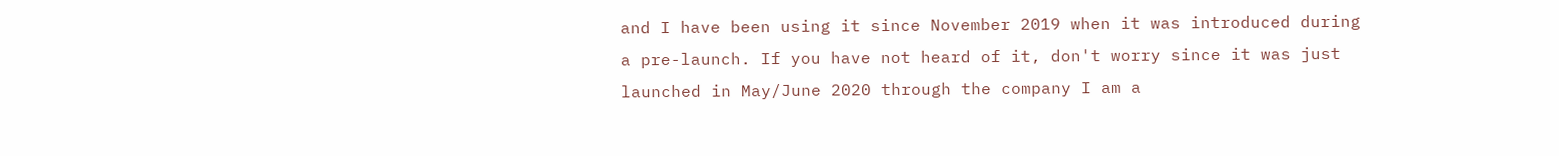and I have been using it since November 2019 when it was introduced during a pre-launch. If you have not heard of it, don't worry since it was just launched in May/June 2020 through the company I am a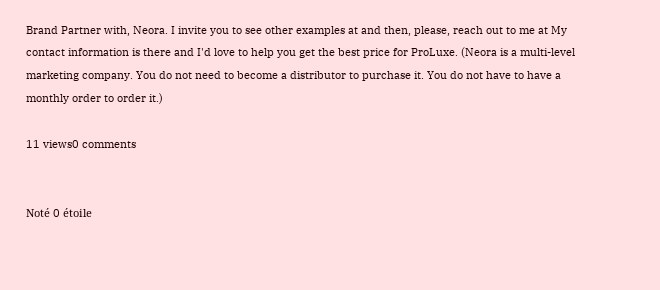Brand Partner with, Neora. I invite you to see other examples at and then, please, reach out to me at My contact information is there and I'd love to help you get the best price for ProLuxe. (Neora is a multi-level marketing company. You do not need to become a distributor to purchase it. You do not have to have a monthly order to order it.)

11 views0 comments


Noté 0 étoile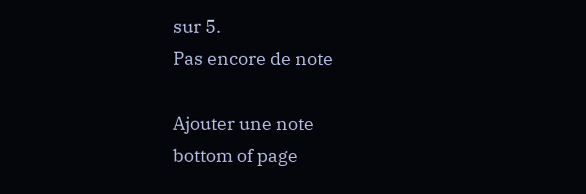sur 5.
Pas encore de note

Ajouter une note
bottom of page